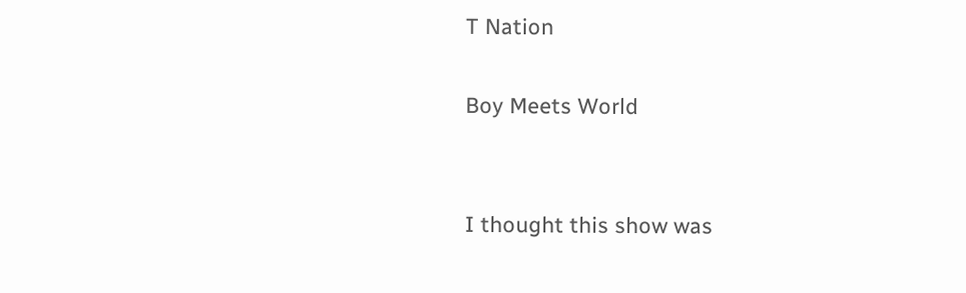T Nation

Boy Meets World


I thought this show was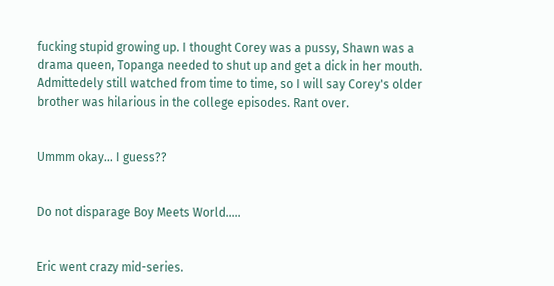fucking stupid growing up. I thought Corey was a pussy, Shawn was a drama queen, Topanga needed to shut up and get a dick in her mouth. Admittedely still watched from time to time, so I will say Corey's older brother was hilarious in the college episodes. Rant over.


Ummm okay... I guess??


Do not disparage Boy Meets World.....


Eric went crazy mid-series.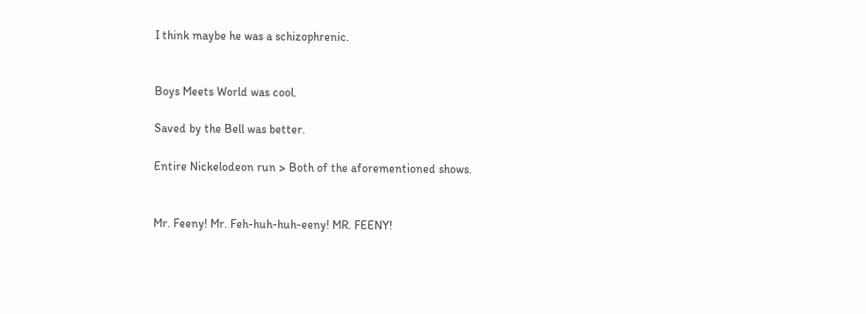I think maybe he was a schizophrenic.


Boys Meets World was cool.

Saved by the Bell was better.

Entire Nickelodeon run > Both of the aforementioned shows.


Mr. Feeny! Mr. Feh-huh-huh-eeny! MR. FEENY!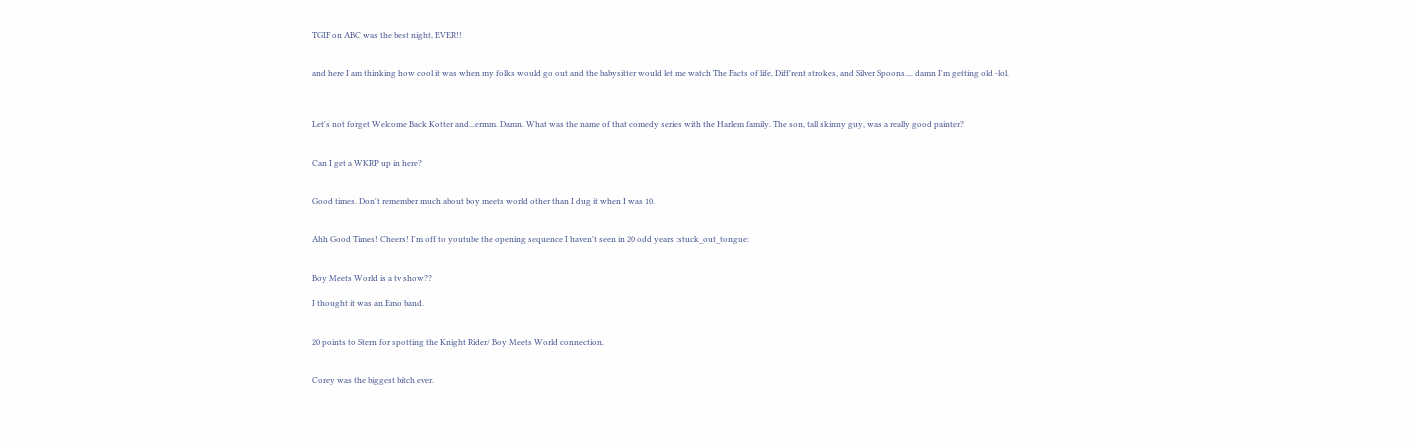TGIF on ABC was the best night, EVER!!


and here I am thinking how cool it was when my folks would go out and the babysitter would let me watch The Facts of life, Diff'rent strokes, and Silver Spoons.... damn I'm getting old -lol.



Let's not forget Welcome Back Kotter and...ermm. Damn. What was the name of that comedy series with the Harlem family. The son, tall skinny guy, was a really good painter?


Can I get a WKRP up in here?


Good times. Don't remember much about boy meets world other than I dug it when I was 10.


Ahh Good Times! Cheers! I'm off to youtube the opening sequence I haven't seen in 20 odd years :stuck_out_tongue:


Boy Meets World is a tv show??

I thought it was an Emo band.


20 points to Stern for spotting the Knight Rider/ Boy Meets World connection.


Corey was the biggest bitch ever.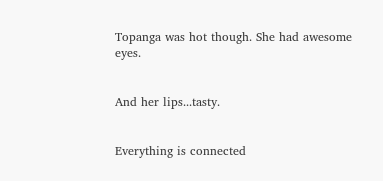Topanga was hot though. She had awesome eyes.


And her lips...tasty.


Everything is connected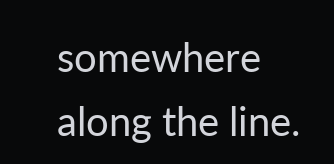somewhere along the line.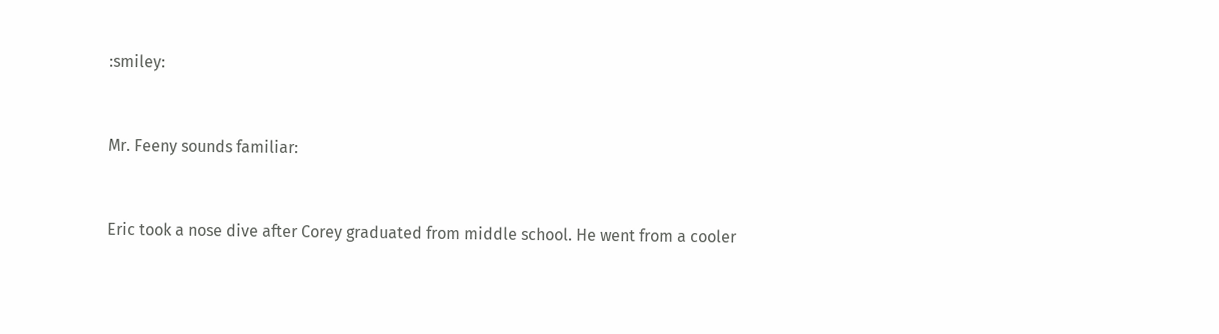:smiley:


Mr. Feeny sounds familiar:


Eric took a nose dive after Corey graduated from middle school. He went from a cooler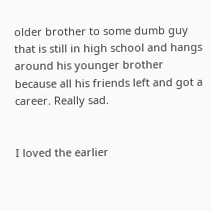older brother to some dumb guy that is still in high school and hangs around his younger brother because all his friends left and got a career. Really sad.


I loved the earlier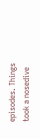episodes. Things took a nosedive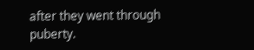after they went through puberty.